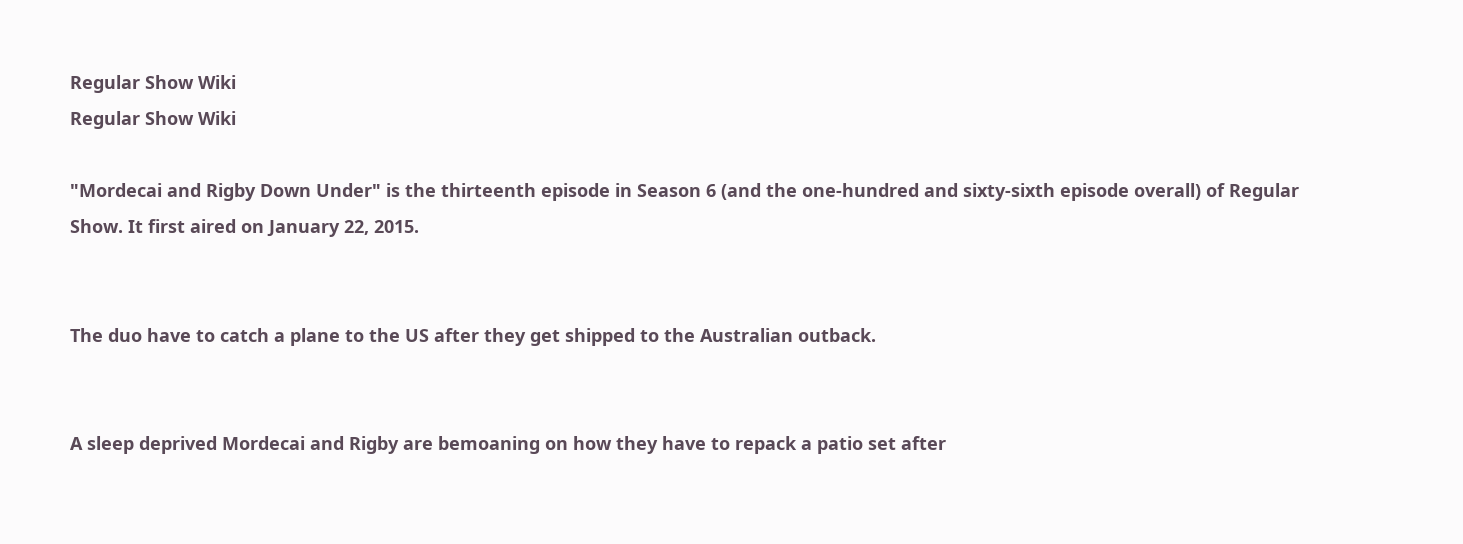Regular Show Wiki
Regular Show Wiki

"Mordecai and Rigby Down Under" is the thirteenth episode in Season 6 (and the one-hundred and sixty-sixth episode overall) of Regular Show. It first aired on January 22, 2015.


The duo have to catch a plane to the US after they get shipped to the Australian outback.


A sleep deprived Mordecai and Rigby are bemoaning on how they have to repack a patio set after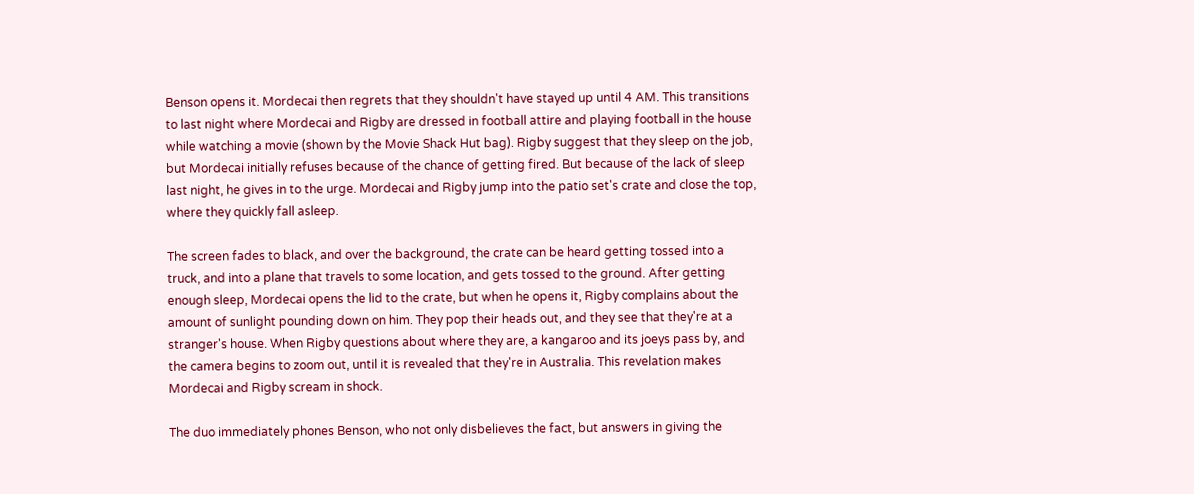Benson opens it. Mordecai then regrets that they shouldn't have stayed up until 4 AM. This transitions to last night where Mordecai and Rigby are dressed in football attire and playing football in the house while watching a movie (shown by the Movie Shack Hut bag). Rigby suggest that they sleep on the job, but Mordecai initially refuses because of the chance of getting fired. But because of the lack of sleep last night, he gives in to the urge. Mordecai and Rigby jump into the patio set's crate and close the top, where they quickly fall asleep.

The screen fades to black, and over the background, the crate can be heard getting tossed into a truck, and into a plane that travels to some location, and gets tossed to the ground. After getting enough sleep, Mordecai opens the lid to the crate, but when he opens it, Rigby complains about the amount of sunlight pounding down on him. They pop their heads out, and they see that they're at a stranger's house. When Rigby questions about where they are, a kangaroo and its joeys pass by, and the camera begins to zoom out, until it is revealed that they're in Australia. This revelation makes Mordecai and Rigby scream in shock.

The duo immediately phones Benson, who not only disbelieves the fact, but answers in giving the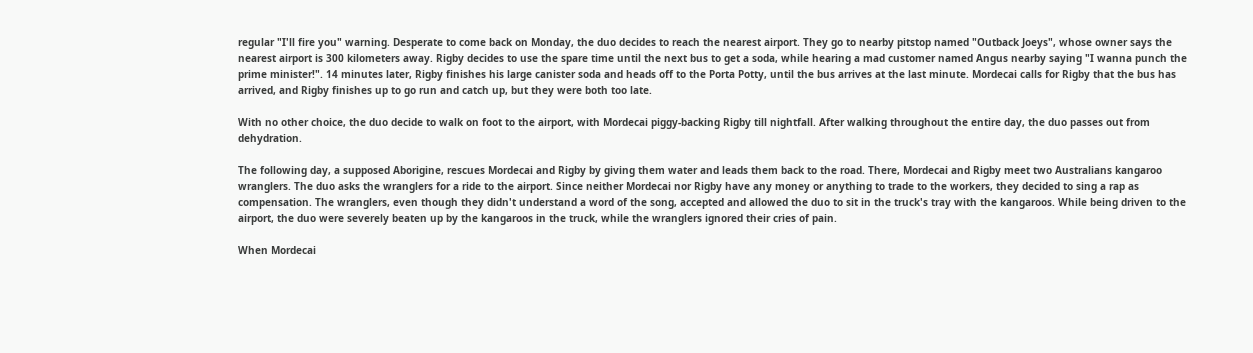regular "I'll fire you" warning. Desperate to come back on Monday, the duo decides to reach the nearest airport. They go to nearby pitstop named "Outback Joeys", whose owner says the nearest airport is 300 kilometers away. Rigby decides to use the spare time until the next bus to get a soda, while hearing a mad customer named Angus nearby saying "I wanna punch the prime minister!". 14 minutes later, Rigby finishes his large canister soda and heads off to the Porta Potty, until the bus arrives at the last minute. Mordecai calls for Rigby that the bus has arrived, and Rigby finishes up to go run and catch up, but they were both too late.

With no other choice, the duo decide to walk on foot to the airport, with Mordecai piggy-backing Rigby till nightfall. After walking throughout the entire day, the duo passes out from dehydration.

The following day, a supposed Aborigine, rescues Mordecai and Rigby by giving them water and leads them back to the road. There, Mordecai and Rigby meet two Australians kangaroo wranglers. The duo asks the wranglers for a ride to the airport. Since neither Mordecai nor Rigby have any money or anything to trade to the workers, they decided to sing a rap as compensation. The wranglers, even though they didn't understand a word of the song, accepted and allowed the duo to sit in the truck's tray with the kangaroos. While being driven to the airport, the duo were severely beaten up by the kangaroos in the truck, while the wranglers ignored their cries of pain.

When Mordecai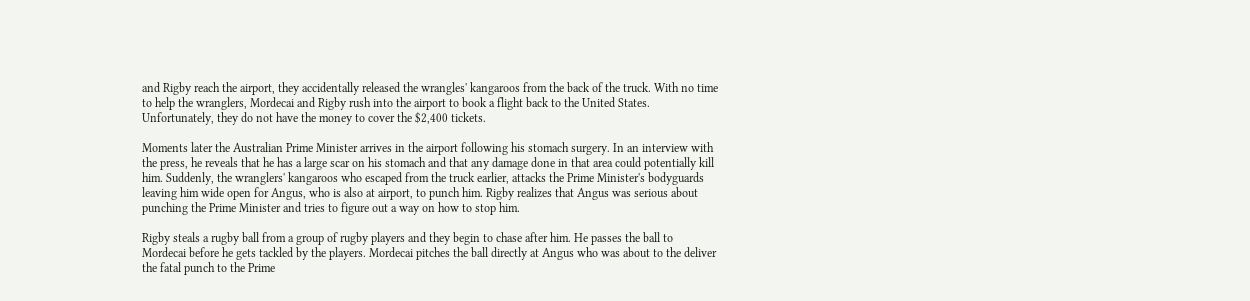and Rigby reach the airport, they accidentally released the wrangles' kangaroos from the back of the truck. With no time to help the wranglers, Mordecai and Rigby rush into the airport to book a flight back to the United States. Unfortunately, they do not have the money to cover the $2,400 tickets.

Moments later the Australian Prime Minister arrives in the airport following his stomach surgery. In an interview with the press, he reveals that he has a large scar on his stomach and that any damage done in that area could potentially kill him. Suddenly, the wranglers' kangaroos who escaped from the truck earlier, attacks the Prime Minister's bodyguards leaving him wide open for Angus, who is also at airport, to punch him. Rigby realizes that Angus was serious about punching the Prime Minister and tries to figure out a way on how to stop him.

Rigby steals a rugby ball from a group of rugby players and they begin to chase after him. He passes the ball to Mordecai before he gets tackled by the players. Mordecai pitches the ball directly at Angus who was about to the deliver the fatal punch to the Prime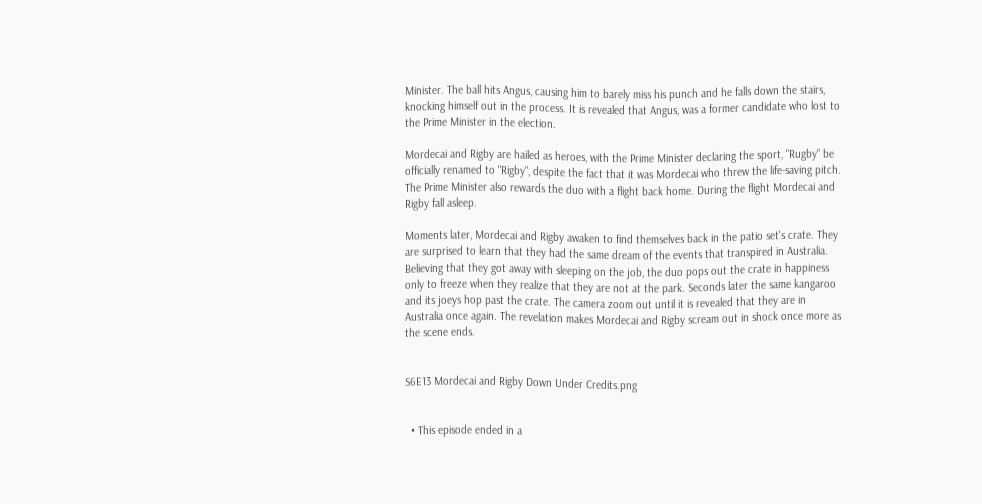Minister. The ball hits Angus, causing him to barely miss his punch and he falls down the stairs, knocking himself out in the process. It is revealed that Angus, was a former candidate who lost to the Prime Minister in the election.

Mordecai and Rigby are hailed as heroes, with the Prime Minister declaring the sport, "Rugby" be officially renamed to "Rigby", despite the fact that it was Mordecai who threw the life-saving pitch. The Prime Minister also rewards the duo with a flight back home. During the flight Mordecai and Rigby fall asleep.

Moments later, Mordecai and Rigby awaken to find themselves back in the patio set's crate. They are surprised to learn that they had the same dream of the events that transpired in Australia. Believing that they got away with sleeping on the job, the duo pops out the crate in happiness only to freeze when they realize that they are not at the park. Seconds later the same kangaroo and its joeys hop past the crate. The camera zoom out until it is revealed that they are in Australia once again. The revelation makes Mordecai and Rigby scream out in shock once more as the scene ends.


S6E13 Mordecai and Rigby Down Under Credits.png


  • This episode ended in a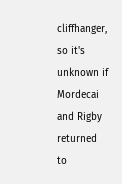cliffhanger, so it's unknown if Mordecai and Rigby returned to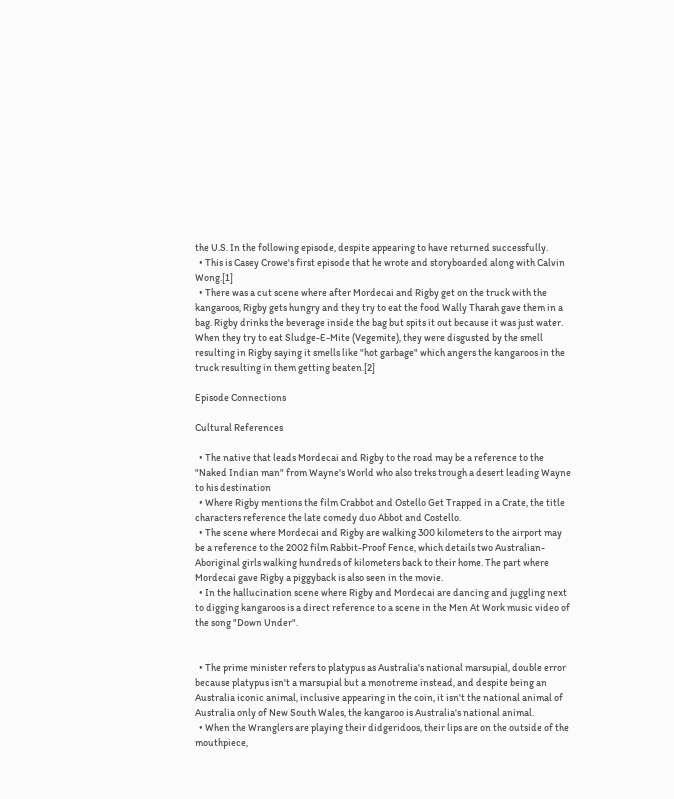the U.S. In the following episode, despite appearing to have returned successfully.
  • This is Casey Crowe's first episode that he wrote and storyboarded along with Calvin Wong.[1]
  • There was a cut scene where after Mordecai and Rigby get on the truck with the kangaroos, Rigby gets hungry and they try to eat the food Wally Tharah gave them in a bag. Rigby drinks the beverage inside the bag but spits it out because it was just water. When they try to eat Sludge-E-Mite (Vegemite), they were disgusted by the smell resulting in Rigby saying it smells like "hot garbage" which angers the kangaroos in the truck resulting in them getting beaten.[2]

Episode Connections

Cultural References

  • The native that leads Mordecai and Rigby to the road may be a reference to the "Naked Indian man" from Wayne's World who also treks trough a desert leading Wayne to his destination
  • Where Rigby mentions the film Crabbot and Ostello Get Trapped in a Crate, the title characters reference the late comedy duo Abbot and Costello.
  • The scene where Mordecai and Rigby are walking 300 kilometers to the airport may be a reference to the 2002 film Rabbit-Proof Fence, which details two Australian-Aboriginal girls walking hundreds of kilometers back to their home. The part where Mordecai gave Rigby a piggyback is also seen in the movie.
  • In the hallucination scene where Rigby and Mordecai are dancing and juggling next to digging kangaroos is a direct reference to a scene in the Men At Work music video of the song "Down Under".


  • The prime minister refers to platypus as Australia's national marsupial, double error because platypus isn't a marsupial but a monotreme instead, and despite being an Australia iconic animal, inclusive appearing in the coin, it isn't the national animal of Australia only of New South Wales, the kangaroo is Australia's national animal.
  • When the Wranglers are playing their didgeridoos, their lips are on the outside of the mouthpiece,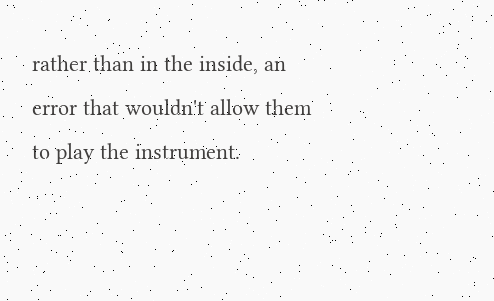rather than in the inside, an error that wouldn't allow them to play the instrument.